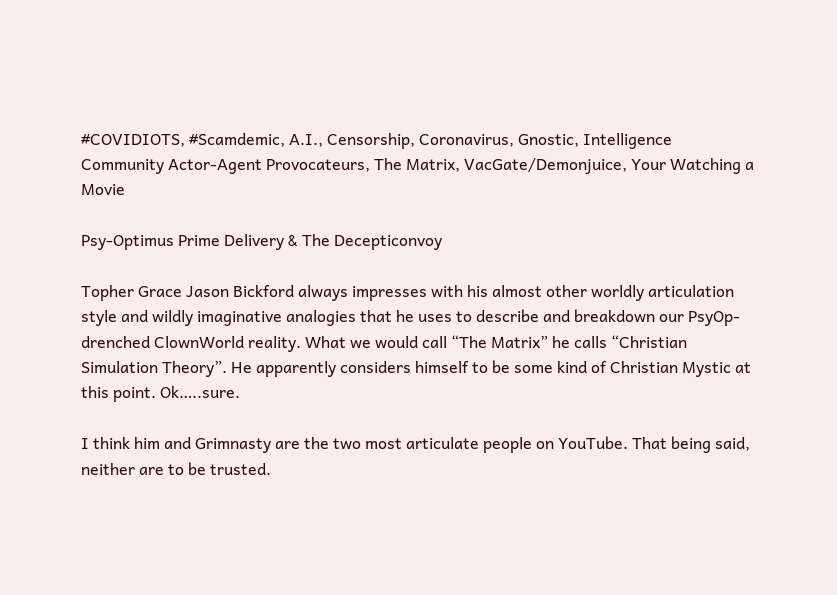#COVIDIOTS, #Scamdemic, A.I., Censorship, Coronavirus, Gnostic, Intelligence Community Actor-Agent Provocateurs, The Matrix, VacGate/Demonjuice, Your Watching a Movie

Psy-Optimus Prime Delivery & The Decepticonvoy

Topher Grace Jason Bickford always impresses with his almost other worldly articulation style and wildly imaginative analogies that he uses to describe and breakdown our PsyOp-drenched ClownWorld reality. What we would call “The Matrix” he calls “Christian Simulation Theory”. He apparently considers himself to be some kind of Christian Mystic at this point. Ok…..sure.

I think him and Grimnasty are the two most articulate people on YouTube. That being said, neither are to be trusted.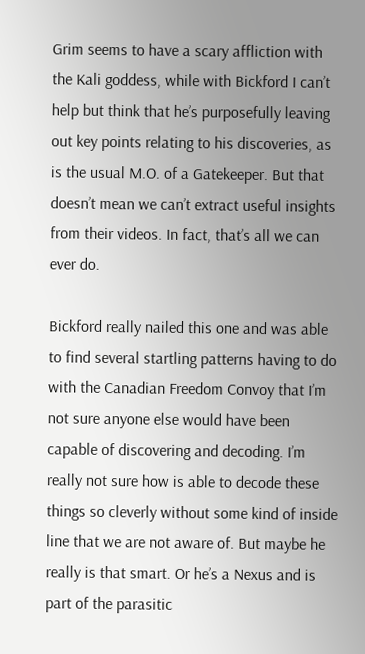Grim seems to have a scary affliction with the Kali goddess, while with Bickford I can’t help but think that he’s purposefully leaving out key points relating to his discoveries, as is the usual M.O. of a Gatekeeper. But that doesn’t mean we can’t extract useful insights from their videos. In fact, that’s all we can ever do.

Bickford really nailed this one and was able to find several startling patterns having to do with the Canadian Freedom Convoy that I’m not sure anyone else would have been capable of discovering and decoding. I’m really not sure how is able to decode these things so cleverly without some kind of inside line that we are not aware of. But maybe he really is that smart. Or he’s a Nexus and is part of the parasitic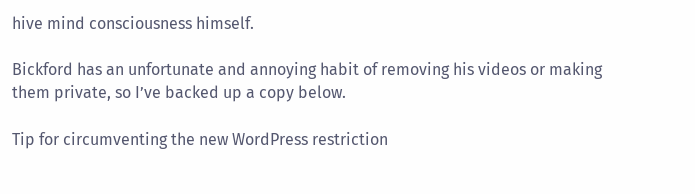hive mind consciousness himself.

Bickford has an unfortunate and annoying habit of removing his videos or making them private, so I’ve backed up a copy below.

Tip for circumventing the new WordPress restriction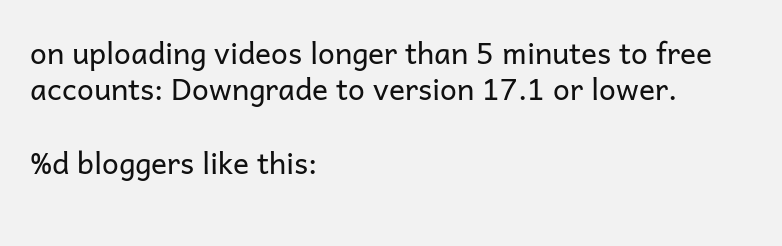on uploading videos longer than 5 minutes to free accounts: Downgrade to version 17.1 or lower.

%d bloggers like this: